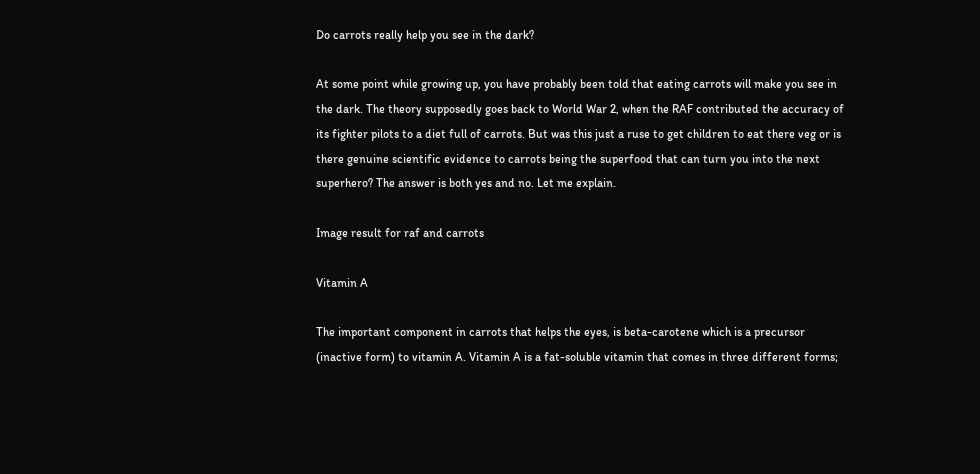Do carrots really help you see in the dark?

At some point while growing up, you have probably been told that eating carrots will make you see in the dark. The theory supposedly goes back to World War 2, when the RAF contributed the accuracy of its fighter pilots to a diet full of carrots. But was this just a ruse to get children to eat there veg or is there genuine scientific evidence to carrots being the superfood that can turn you into the next superhero? The answer is both yes and no. Let me explain.

Image result for raf and carrots

Vitamin A

The important component in carrots that helps the eyes, is beta-carotene which is a precursor (inactive form) to vitamin A. Vitamin A is a fat-soluble vitamin that comes in three different forms;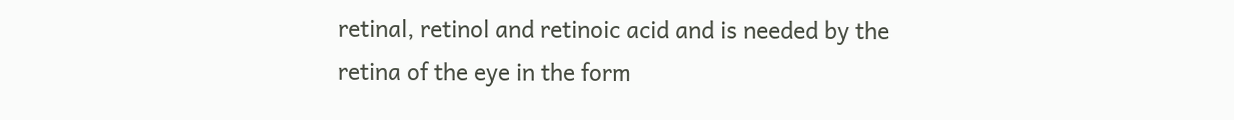retinal, retinol and retinoic acid and is needed by the retina of the eye in the form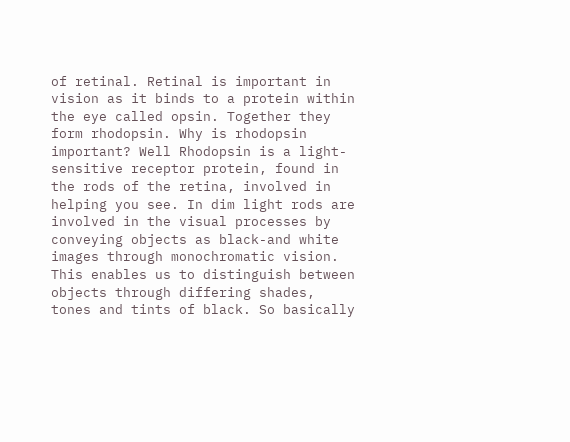of retinal. Retinal is important in vision as it binds to a protein within the eye called opsin. Together they form rhodopsin. Why is rhodopsin important? Well Rhodopsin is a light-sensitive receptor protein, found in the rods of the retina, involved in helping you see. In dim light rods are involved in the visual processes by conveying objects as black-and white images through monochromatic vision. This enables us to distinguish between objects through differing shades, tones and tints of black. So basically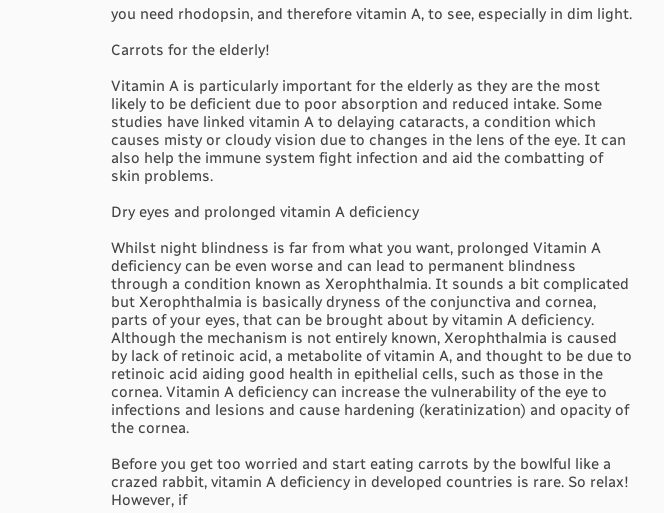you need rhodopsin, and therefore vitamin A, to see, especially in dim light.

Carrots for the elderly!

Vitamin A is particularly important for the elderly as they are the most likely to be deficient due to poor absorption and reduced intake. Some studies have linked vitamin A to delaying cataracts, a condition which causes misty or cloudy vision due to changes in the lens of the eye. It can also help the immune system fight infection and aid the combatting of skin problems.

Dry eyes and prolonged vitamin A deficiency

Whilst night blindness is far from what you want, prolonged Vitamin A deficiency can be even worse and can lead to permanent blindness through a condition known as Xerophthalmia. It sounds a bit complicated but Xerophthalmia is basically dryness of the conjunctiva and cornea, parts of your eyes, that can be brought about by vitamin A deficiency. Although the mechanism is not entirely known, Xerophthalmia is caused by lack of retinoic acid, a metabolite of vitamin A, and thought to be due to retinoic acid aiding good health in epithelial cells, such as those in the cornea. Vitamin A deficiency can increase the vulnerability of the eye to infections and lesions and cause hardening (keratinization) and opacity of the cornea.

Before you get too worried and start eating carrots by the bowlful like a crazed rabbit, vitamin A deficiency in developed countries is rare. So relax! However, if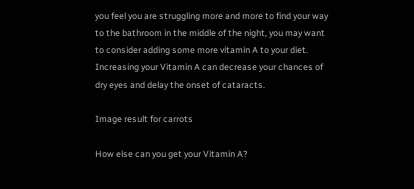you feel you are struggling more and more to find your way to the bathroom in the middle of the night, you may want to consider adding some more vitamin A to your diet. Increasing your Vitamin A can decrease your chances of dry eyes and delay the onset of cataracts.

Image result for carrots

How else can you get your Vitamin A?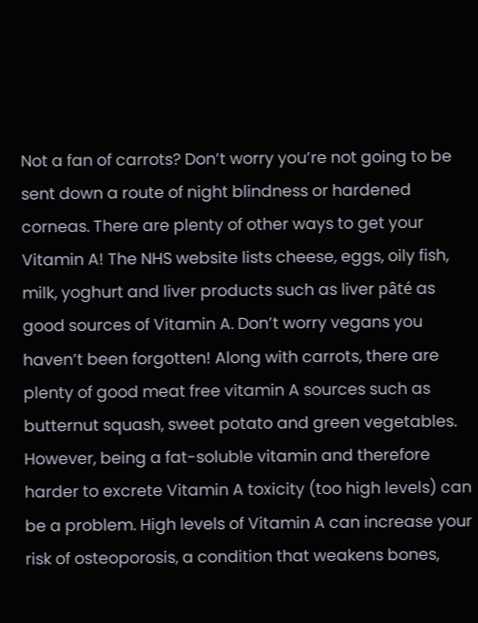Not a fan of carrots? Don’t worry you’re not going to be sent down a route of night blindness or hardened corneas. There are plenty of other ways to get your Vitamin A! The NHS website lists cheese, eggs, oily fish, milk, yoghurt and liver products such as liver pâté as good sources of Vitamin A. Don’t worry vegans you haven’t been forgotten! Along with carrots, there are plenty of good meat free vitamin A sources such as butternut squash, sweet potato and green vegetables. However, being a fat-soluble vitamin and therefore harder to excrete Vitamin A toxicity (too high levels) can be a problem. High levels of Vitamin A can increase your risk of osteoporosis, a condition that weakens bones,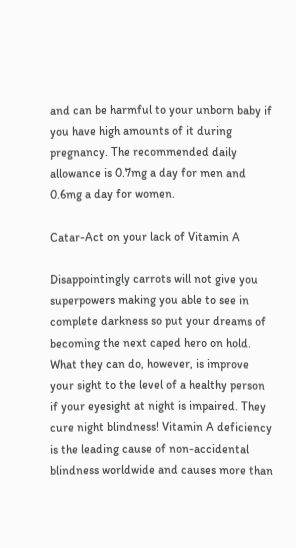and can be harmful to your unborn baby if you have high amounts of it during pregnancy. The recommended daily allowance is 0.7mg a day for men and 0.6mg a day for women.

Catar-Act on your lack of Vitamin A

Disappointingly carrots will not give you superpowers making you able to see in complete darkness so put your dreams of becoming the next caped hero on hold. What they can do, however, is improve your sight to the level of a healthy person if your eyesight at night is impaired. They cure night blindness! Vitamin A deficiency is the leading cause of non-accidental blindness worldwide and causes more than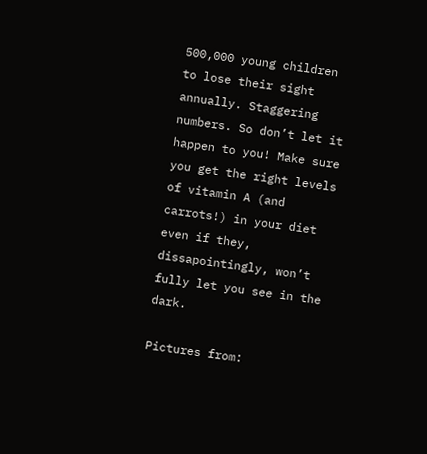500,000 young children to lose their sight annually. Staggering numbers. So don’t let it happen to you! Make sure you get the right levels of vitamin A (and carrots!) in your diet even if they, dissapointingly, won’t fully let you see in the dark.

Pictures from: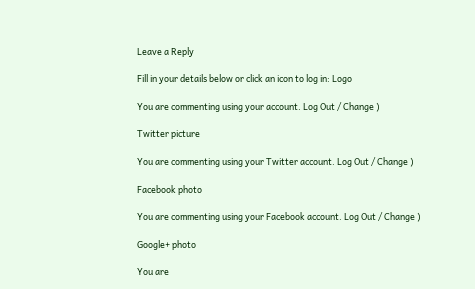Leave a Reply

Fill in your details below or click an icon to log in: Logo

You are commenting using your account. Log Out / Change )

Twitter picture

You are commenting using your Twitter account. Log Out / Change )

Facebook photo

You are commenting using your Facebook account. Log Out / Change )

Google+ photo

You are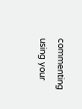commenting using your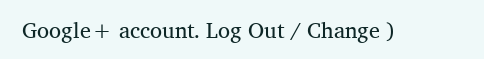Google+ account. Log Out / Change )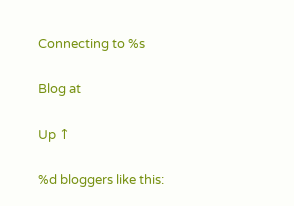Connecting to %s

Blog at

Up ↑

%d bloggers like this: